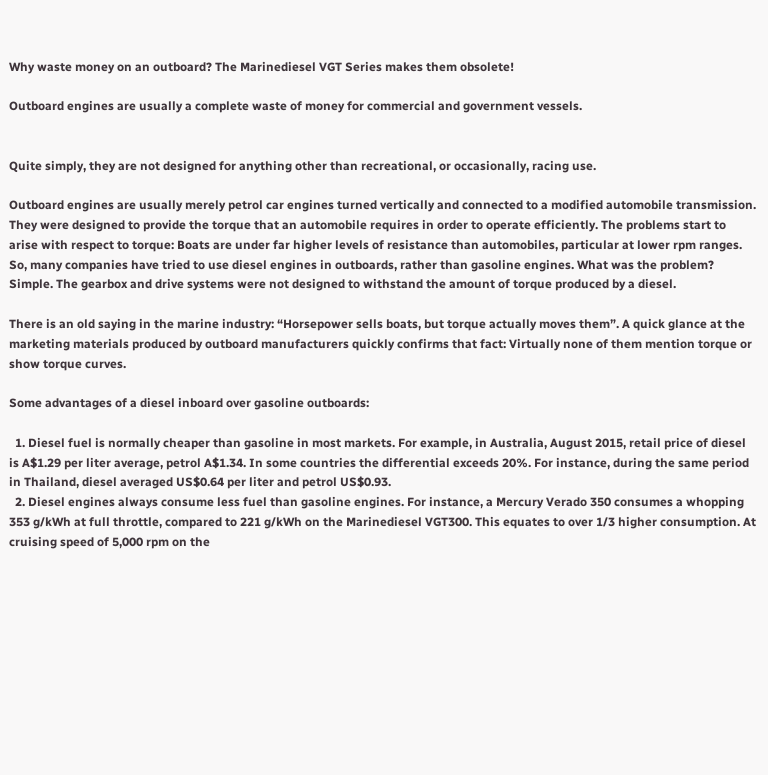Why waste money on an outboard? The Marinediesel VGT Series makes them obsolete!

Outboard engines are usually a complete waste of money for commercial and government vessels.


Quite simply, they are not designed for anything other than recreational, or occasionally, racing use.

Outboard engines are usually merely petrol car engines turned vertically and connected to a modified automobile transmission. They were designed to provide the torque that an automobile requires in order to operate efficiently. The problems start to arise with respect to torque: Boats are under far higher levels of resistance than automobiles, particular at lower rpm ranges. So, many companies have tried to use diesel engines in outboards, rather than gasoline engines. What was the problem? Simple. The gearbox and drive systems were not designed to withstand the amount of torque produced by a diesel.

There is an old saying in the marine industry: “Horsepower sells boats, but torque actually moves them”. A quick glance at the marketing materials produced by outboard manufacturers quickly confirms that fact: Virtually none of them mention torque or show torque curves.

Some advantages of a diesel inboard over gasoline outboards:

  1. Diesel fuel is normally cheaper than gasoline in most markets. For example, in Australia, August 2015, retail price of diesel is A$1.29 per liter average, petrol A$1.34. In some countries the differential exceeds 20%. For instance, during the same period in Thailand, diesel averaged US$0.64 per liter and petrol US$0.93.
  2. Diesel engines always consume less fuel than gasoline engines. For instance, a Mercury Verado 350 consumes a whopping 353 g/kWh at full throttle, compared to 221 g/kWh on the Marinediesel VGT300. This equates to over 1/3 higher consumption. At cruising speed of 5,000 rpm on the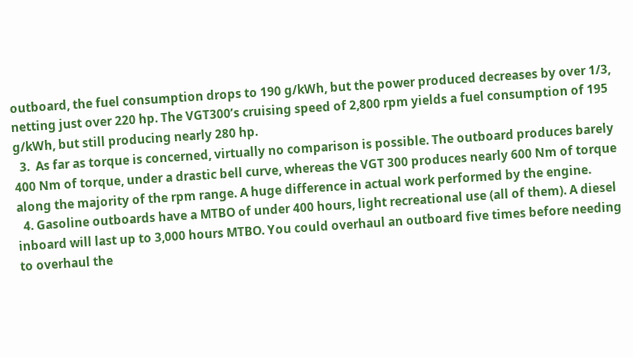outboard, the fuel consumption drops to 190 g/kWh, but the power produced decreases by over 1/3, netting just over 220 hp. The VGT300’s cruising speed of 2,800 rpm yields a fuel consumption of 195 g/kWh, but still producing nearly 280 hp.
  3.  As far as torque is concerned, virtually no comparison is possible. The outboard produces barely 400 Nm of torque, under a drastic bell curve, whereas the VGT 300 produces nearly 600 Nm of torque along the majority of the rpm range. A huge difference in actual work performed by the engine.
  4. Gasoline outboards have a MTBO of under 400 hours, light recreational use (all of them). A diesel inboard will last up to 3,000 hours MTBO. You could overhaul an outboard five times before needing to overhaul the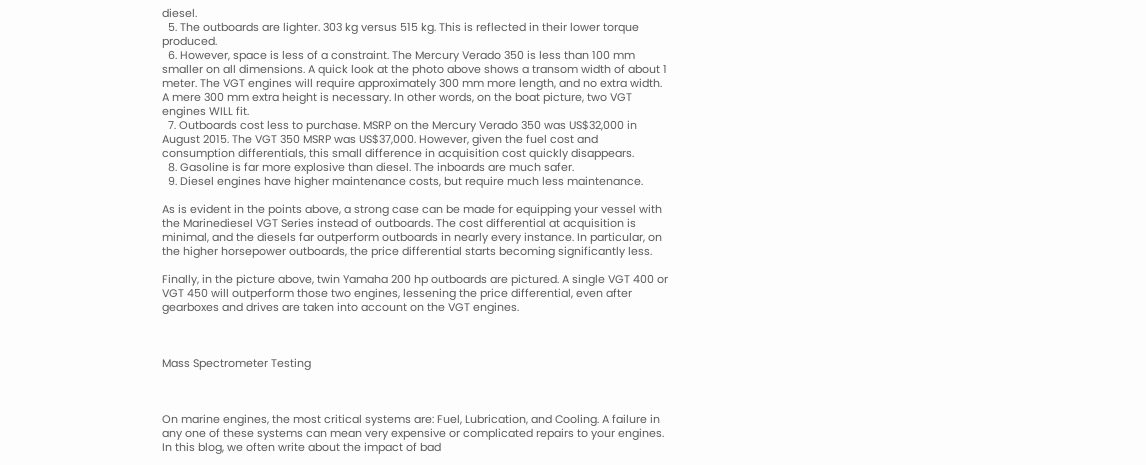diesel.
  5. The outboards are lighter. 303 kg versus 515 kg. This is reflected in their lower torque produced.
  6. However, space is less of a constraint. The Mercury Verado 350 is less than 100 mm smaller on all dimensions. A quick look at the photo above shows a transom width of about 1 meter. The VGT engines will require approximately 300 mm more length, and no extra width. A mere 300 mm extra height is necessary. In other words, on the boat picture, two VGT engines WILL fit.
  7. Outboards cost less to purchase. MSRP on the Mercury Verado 350 was US$32,000 in August 2015. The VGT 350 MSRP was US$37,000. However, given the fuel cost and consumption differentials, this small difference in acquisition cost quickly disappears.
  8. Gasoline is far more explosive than diesel. The inboards are much safer.
  9. Diesel engines have higher maintenance costs, but require much less maintenance.

As is evident in the points above, a strong case can be made for equipping your vessel with the Marinediesel VGT Series instead of outboards. The cost differential at acquisition is minimal, and the diesels far outperform outboards in nearly every instance. In particular, on the higher horsepower outboards, the price differential starts becoming significantly less.

Finally, in the picture above, twin Yamaha 200 hp outboards are pictured. A single VGT 400 or VGT 450 will outperform those two engines, lessening the price differential, even after gearboxes and drives are taken into account on the VGT engines.



Mass Spectrometer Testing



On marine engines, the most critical systems are: Fuel, Lubrication, and Cooling. A failure in any one of these systems can mean very expensive or complicated repairs to your engines. In this blog, we often write about the impact of bad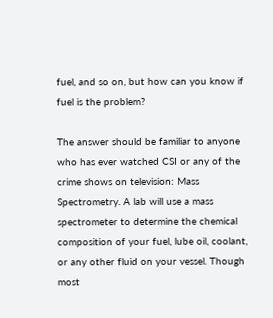fuel, and so on, but how can you know if fuel is the problem?

The answer should be familiar to anyone who has ever watched CSI or any of the crime shows on television: Mass Spectrometry. A lab will use a mass spectrometer to determine the chemical composition of your fuel, lube oil, coolant, or any other fluid on your vessel. Though most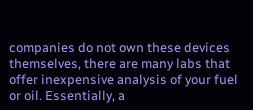companies do not own these devices themselves, there are many labs that offer inexpensive analysis of your fuel or oil. Essentially, a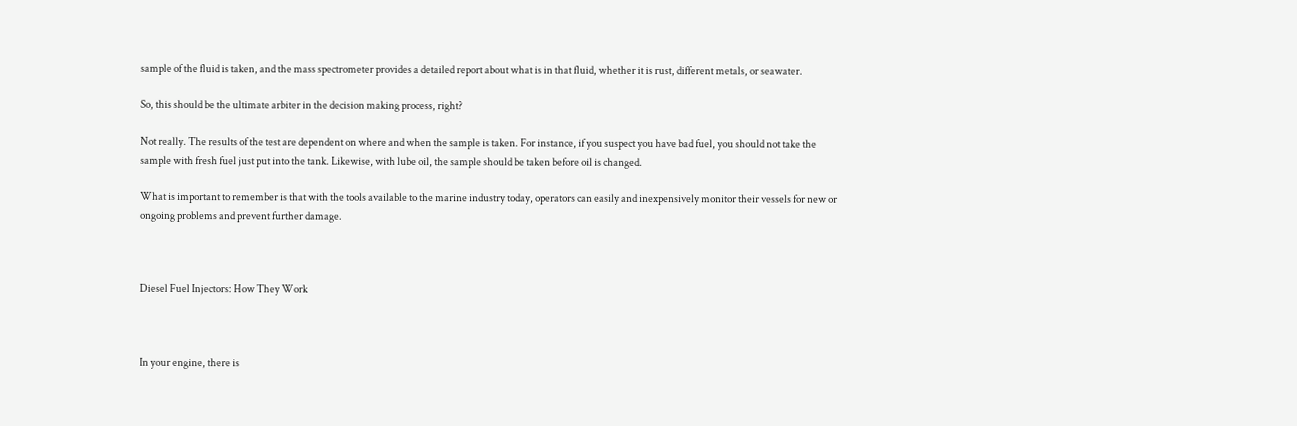sample of the fluid is taken, and the mass spectrometer provides a detailed report about what is in that fluid, whether it is rust, different metals, or seawater.

So, this should be the ultimate arbiter in the decision making process, right?

Not really. The results of the test are dependent on where and when the sample is taken. For instance, if you suspect you have bad fuel, you should not take the sample with fresh fuel just put into the tank. Likewise, with lube oil, the sample should be taken before oil is changed.

What is important to remember is that with the tools available to the marine industry today, operators can easily and inexpensively monitor their vessels for new or ongoing problems and prevent further damage.



Diesel Fuel Injectors: How They Work



In your engine, there is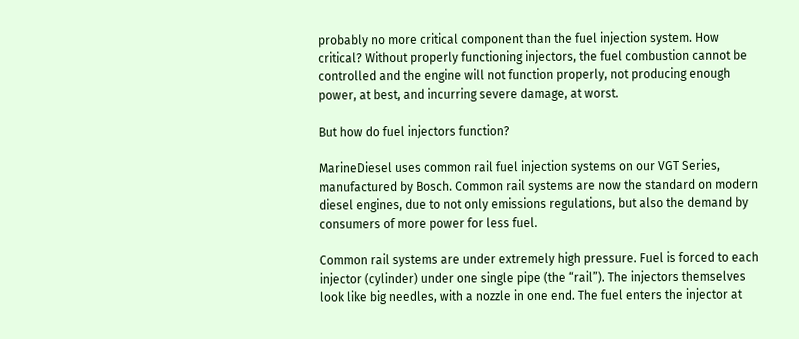probably no more critical component than the fuel injection system. How critical? Without properly functioning injectors, the fuel combustion cannot be controlled and the engine will not function properly, not producing enough power, at best, and incurring severe damage, at worst.

But how do fuel injectors function?

MarineDiesel uses common rail fuel injection systems on our VGT Series, manufactured by Bosch. Common rail systems are now the standard on modern diesel engines, due to not only emissions regulations, but also the demand by consumers of more power for less fuel.

Common rail systems are under extremely high pressure. Fuel is forced to each injector (cylinder) under one single pipe (the “rail”). The injectors themselves look like big needles, with a nozzle in one end. The fuel enters the injector at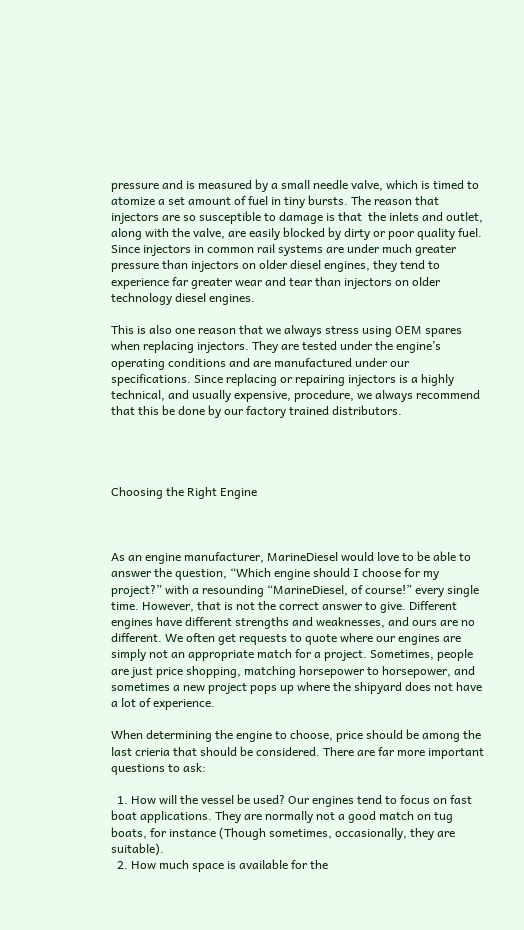pressure and is measured by a small needle valve, which is timed to atomize a set amount of fuel in tiny bursts. The reason that injectors are so susceptible to damage is that  the inlets and outlet, along with the valve, are easily blocked by dirty or poor quality fuel. Since injectors in common rail systems are under much greater pressure than injectors on older diesel engines, they tend to experience far greater wear and tear than injectors on older technology diesel engines.

This is also one reason that we always stress using OEM spares when replacing injectors. They are tested under the engine’s operating conditions and are manufactured under our specifications. Since replacing or repairing injectors is a highly technical, and usually expensive, procedure, we always recommend that this be done by our factory trained distributors.




Choosing the Right Engine



As an engine manufacturer, MarineDiesel would love to be able to answer the question, “Which engine should I choose for my project?” with a resounding “MarineDiesel, of course!” every single time. However, that is not the correct answer to give. Different engines have different strengths and weaknesses, and ours are no different. We often get requests to quote where our engines are simply not an appropriate match for a project. Sometimes, people are just price shopping, matching horsepower to horsepower, and sometimes a new project pops up where the shipyard does not have a lot of experience.

When determining the engine to choose, price should be among the last crieria that should be considered. There are far more important questions to ask:

  1. How will the vessel be used? Our engines tend to focus on fast boat applications. They are normally not a good match on tug boats, for instance (Though sometimes, occasionally, they are suitable).
  2. How much space is available for the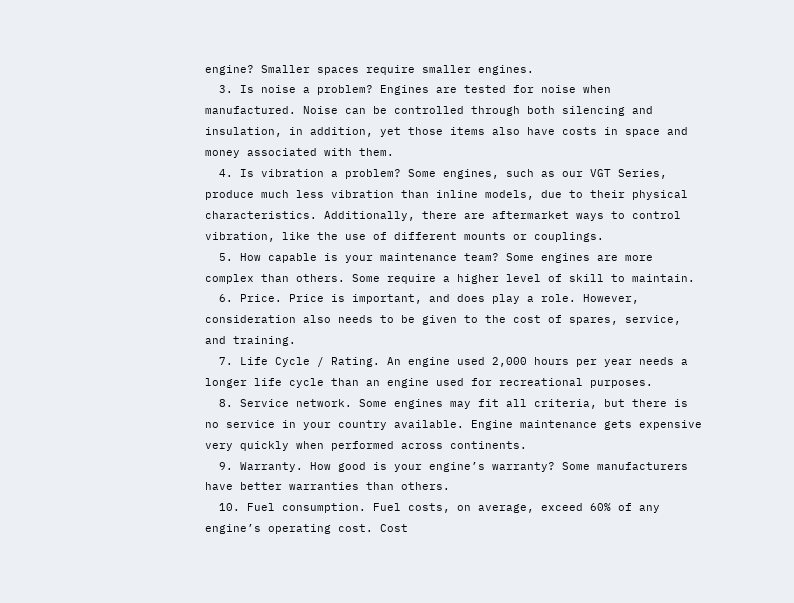engine? Smaller spaces require smaller engines.
  3. Is noise a problem? Engines are tested for noise when manufactured. Noise can be controlled through both silencing and insulation, in addition, yet those items also have costs in space and money associated with them.
  4. Is vibration a problem? Some engines, such as our VGT Series, produce much less vibration than inline models, due to their physical characteristics. Additionally, there are aftermarket ways to control vibration, like the use of different mounts or couplings.
  5. How capable is your maintenance team? Some engines are more complex than others. Some require a higher level of skill to maintain.
  6. Price. Price is important, and does play a role. However, consideration also needs to be given to the cost of spares, service, and training.
  7. Life Cycle / Rating. An engine used 2,000 hours per year needs a longer life cycle than an engine used for recreational purposes.
  8. Service network. Some engines may fit all criteria, but there is no service in your country available. Engine maintenance gets expensive very quickly when performed across continents.
  9. Warranty. How good is your engine’s warranty? Some manufacturers have better warranties than others.
  10. Fuel consumption. Fuel costs, on average, exceed 60% of any engine’s operating cost. Cost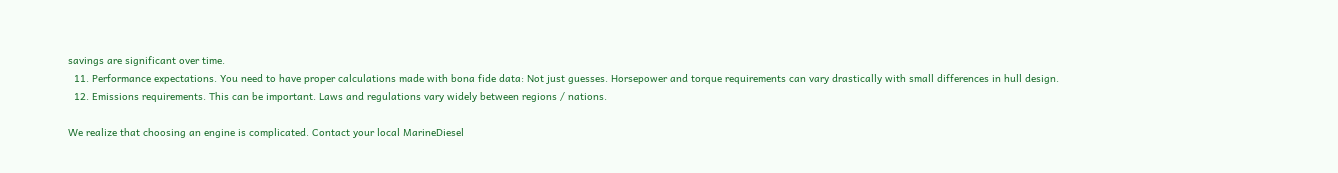savings are significant over time.
  11. Performance expectations. You need to have proper calculations made with bona fide data: Not just guesses. Horsepower and torque requirements can vary drastically with small differences in hull design.
  12. Emissions requirements. This can be important. Laws and regulations vary widely between regions / nations.

We realize that choosing an engine is complicated. Contact your local MarineDiesel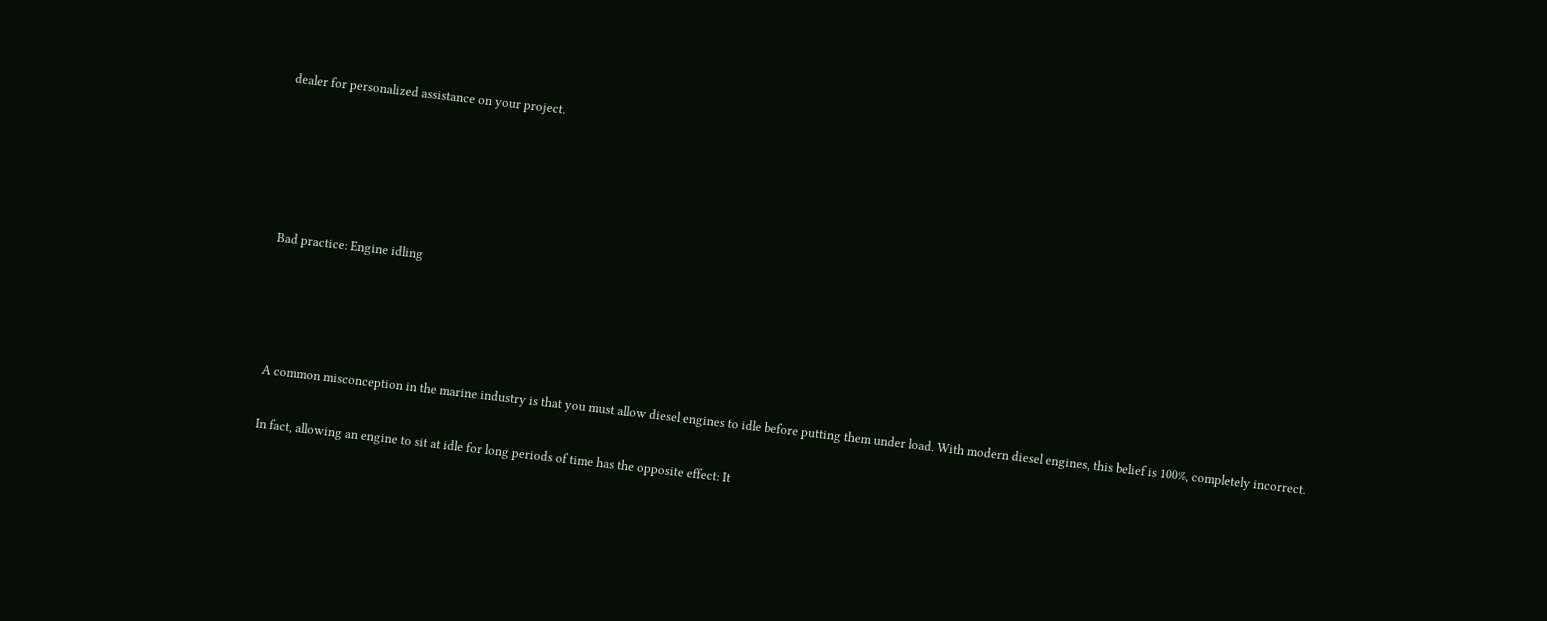dealer for personalized assistance on your project.





Bad practice: Engine idling




A common misconception in the marine industry is that you must allow diesel engines to idle before putting them under load. With modern diesel engines, this belief is 100%, completely incorrect.

In fact, allowing an engine to sit at idle for long periods of time has the opposite effect: It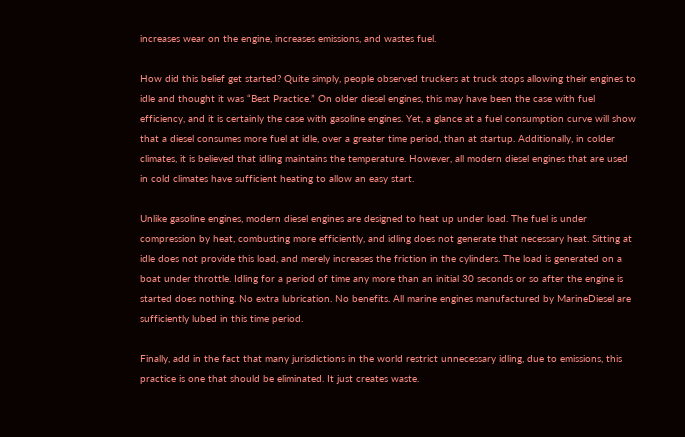increases wear on the engine, increases emissions, and wastes fuel.

How did this belief get started? Quite simply, people observed truckers at truck stops allowing their engines to idle and thought it was “Best Practice.” On older diesel engines, this may have been the case with fuel efficiency, and it is certainly the case with gasoline engines. Yet, a glance at a fuel consumption curve will show that a diesel consumes more fuel at idle, over a greater time period, than at startup. Additionally, in colder climates, it is believed that idling maintains the temperature. However, all modern diesel engines that are used in cold climates have sufficient heating to allow an easy start.

Unlike gasoline engines, modern diesel engines are designed to heat up under load. The fuel is under compression by heat, combusting more efficiently, and idling does not generate that necessary heat. Sitting at idle does not provide this load, and merely increases the friction in the cylinders. The load is generated on a boat under throttle. Idling for a period of time any more than an initial 30 seconds or so after the engine is started does nothing. No extra lubrication. No benefits. All marine engines manufactured by MarineDiesel are sufficiently lubed in this time period.

Finally, add in the fact that many jurisdictions in the world restrict unnecessary idling, due to emissions, this practice is one that should be eliminated. It just creates waste.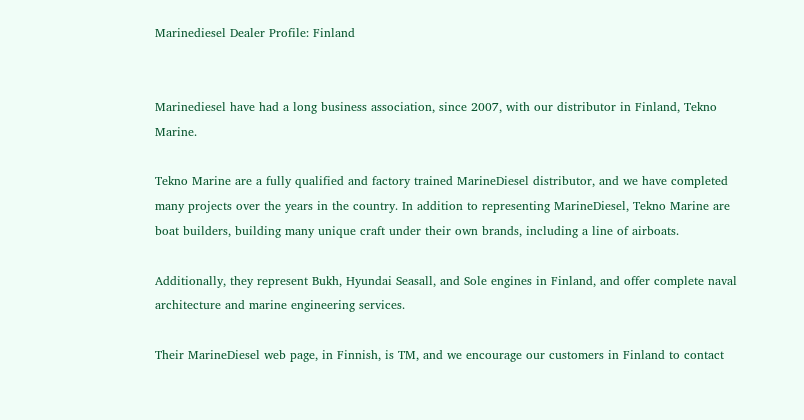Marinediesel Dealer Profile: Finland


Marinediesel have had a long business association, since 2007, with our distributor in Finland, Tekno Marine.

Tekno Marine are a fully qualified and factory trained MarineDiesel distributor, and we have completed many projects over the years in the country. In addition to representing MarineDiesel, Tekno Marine are boat builders, building many unique craft under their own brands, including a line of airboats.

Additionally, they represent Bukh, Hyundai Seasall, and Sole engines in Finland, and offer complete naval architecture and marine engineering services.

Their MarineDiesel web page, in Finnish, is TM, and we encourage our customers in Finland to contact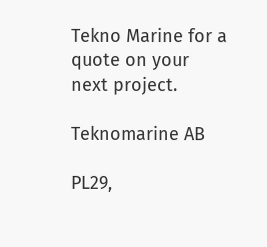Tekno Marine for a quote on your next project.

Teknomarine AB

PL29,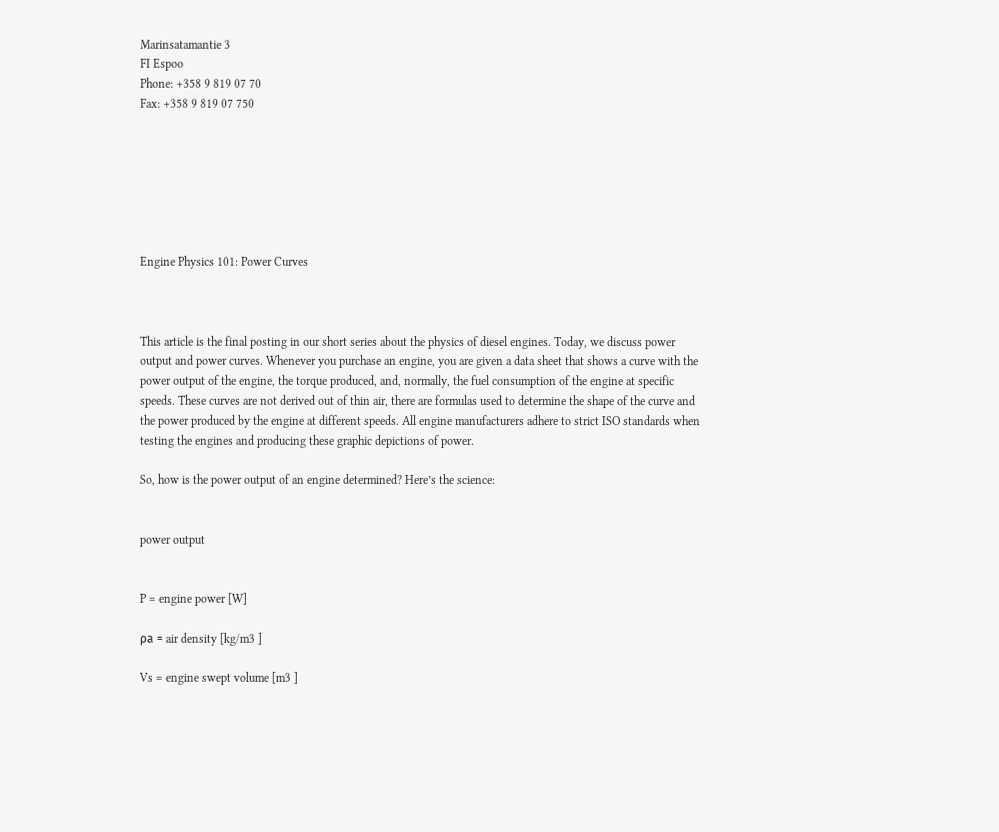Marinsatamantie 3
FI Espoo
Phone: +358 9 819 07 70
Fax: +358 9 819 07 750







Engine Physics 101: Power Curves



This article is the final posting in our short series about the physics of diesel engines. Today, we discuss power output and power curves. Whenever you purchase an engine, you are given a data sheet that shows a curve with the power output of the engine, the torque produced, and, normally, the fuel consumption of the engine at specific speeds. These curves are not derived out of thin air, there are formulas used to determine the shape of the curve and the power produced by the engine at different speeds. All engine manufacturers adhere to strict ISO standards when testing the engines and producing these graphic depictions of power.

So, how is the power output of an engine determined? Here’s the science:


power output


P = engine power [W]

ρa = air density [kg/m3 ]

Vs = engine swept volume [m3 ]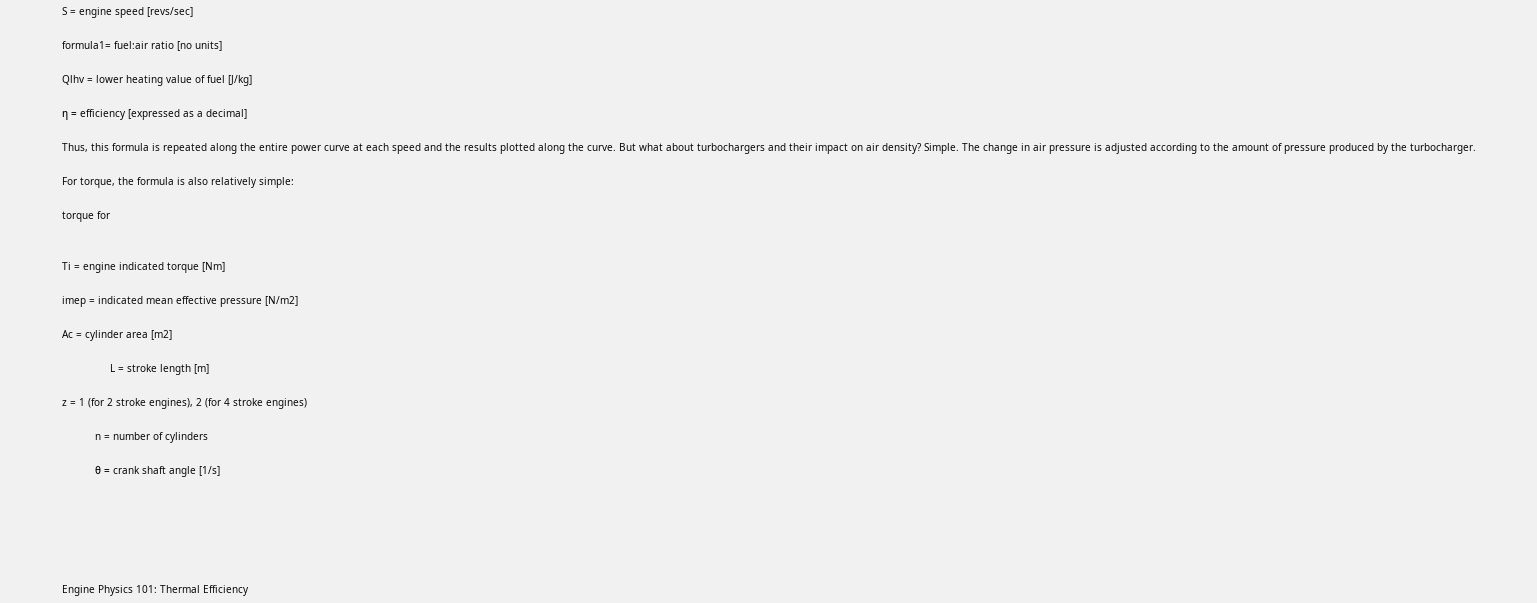S = engine speed [revs/sec]

formula1= fuel:air ratio [no units]

Qlhv = lower heating value of fuel [J/kg]

η = efficiency [expressed as a decimal]

Thus, this formula is repeated along the entire power curve at each speed and the results plotted along the curve. But what about turbochargers and their impact on air density? Simple. The change in air pressure is adjusted according to the amount of pressure produced by the turbocharger.

For torque, the formula is also relatively simple:

torque for


Ti = engine indicated torque [Nm]

imep = indicated mean effective pressure [N/m2]

Ac = cylinder area [m2]

                L = stroke length [m]

z = 1 (for 2 stroke engines), 2 (for 4 stroke engines)

           n = number of cylinders

           θ = crank shaft angle [1/s]






Engine Physics 101: Thermal Efficiency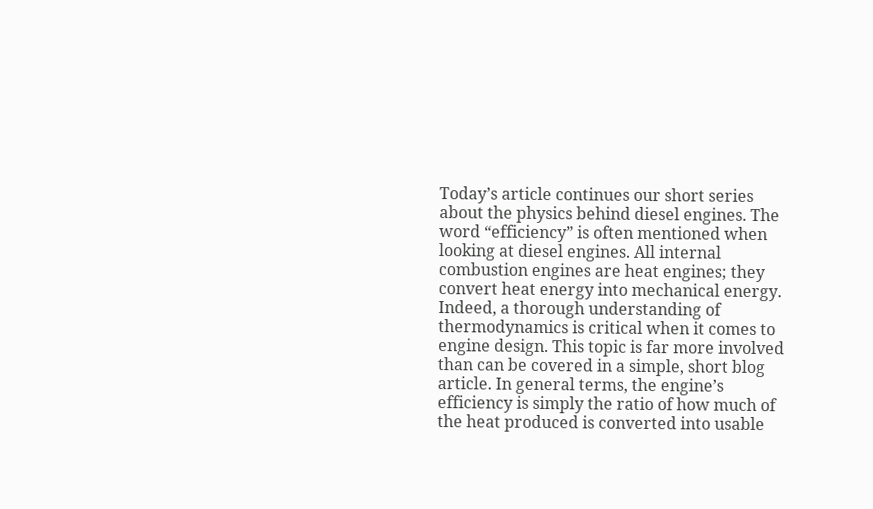Today’s article continues our short series about the physics behind diesel engines. The word “efficiency” is often mentioned when looking at diesel engines. All internal combustion engines are heat engines; they convert heat energy into mechanical energy. Indeed, a thorough understanding of thermodynamics is critical when it comes to engine design. This topic is far more involved than can be covered in a simple, short blog article. In general terms, the engine’s efficiency is simply the ratio of how much of the heat produced is converted into usable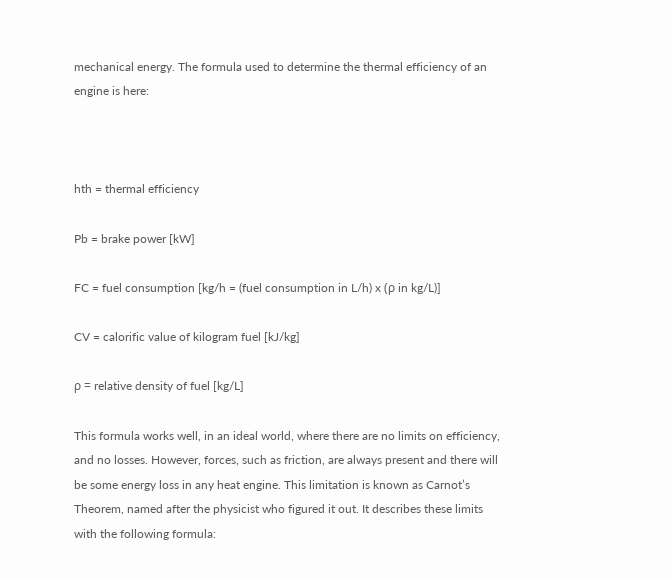mechanical energy. The formula used to determine the thermal efficiency of an engine is here:



hth = thermal efficiency

Pb = brake power [kW]

FC = fuel consumption [kg/h = (fuel consumption in L/h) x (ρ in kg/L)]

CV = calorific value of kilogram fuel [kJ/kg]

ρ = relative density of fuel [kg/L]

This formula works well, in an ideal world, where there are no limits on efficiency, and no losses. However, forces, such as friction, are always present and there will be some energy loss in any heat engine. This limitation is known as Carnot’s Theorem, named after the physicist who figured it out. It describes these limits with the following formula: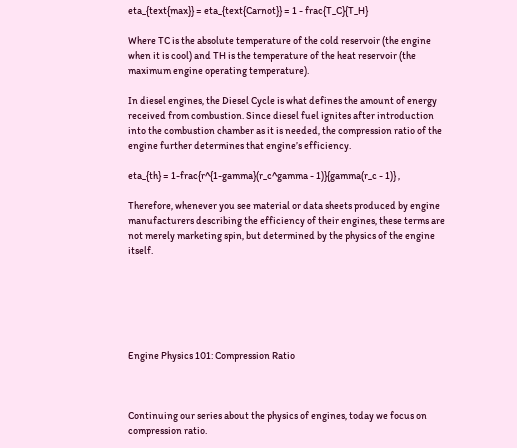eta_{text{max}} = eta_{text{Carnot}} = 1 - frac{T_C}{T_H}

Where TC is the absolute temperature of the cold reservoir (the engine when it is cool) and TH is the temperature of the heat reservoir (the maximum engine operating temperature).

In diesel engines, the Diesel Cycle is what defines the amount of energy received from combustion. Since diesel fuel ignites after introduction into the combustion chamber as it is needed, the compression ratio of the engine further determines that engine’s efficiency.

eta_{th} = 1-frac{r^{1-gamma}(r_c^gamma - 1)}{gamma(r_c - 1)} ,

Therefore, whenever you see material or data sheets produced by engine manufacturers describing the efficiency of their engines, these terms are not merely marketing spin, but determined by the physics of the engine itself.






Engine Physics 101: Compression Ratio



Continuing our series about the physics of engines, today we focus on compression ratio.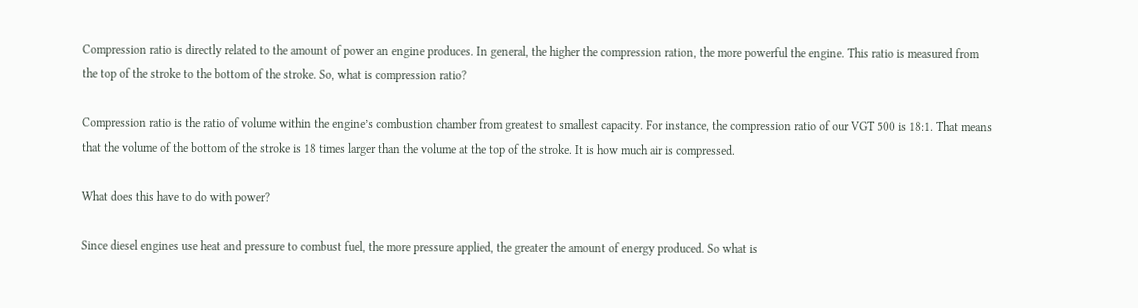Compression ratio is directly related to the amount of power an engine produces. In general, the higher the compression ration, the more powerful the engine. This ratio is measured from the top of the stroke to the bottom of the stroke. So, what is compression ratio?

Compression ratio is the ratio of volume within the engine’s combustion chamber from greatest to smallest capacity. For instance, the compression ratio of our VGT 500 is 18:1. That means that the volume of the bottom of the stroke is 18 times larger than the volume at the top of the stroke. It is how much air is compressed.

What does this have to do with power?

Since diesel engines use heat and pressure to combust fuel, the more pressure applied, the greater the amount of energy produced. So what is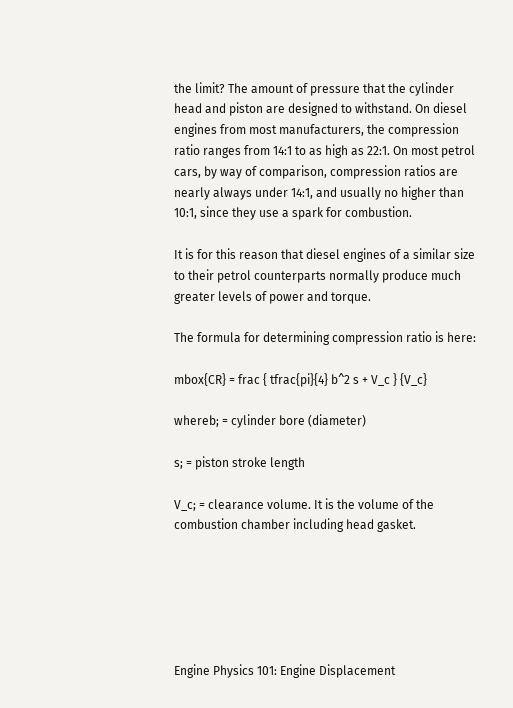the limit? The amount of pressure that the cylinder head and piston are designed to withstand. On diesel engines from most manufacturers, the compression ratio ranges from 14:1 to as high as 22:1. On most petrol cars, by way of comparison, compression ratios are nearly always under 14:1, and usually no higher than 10:1, since they use a spark for combustion.

It is for this reason that diesel engines of a similar size to their petrol counterparts normally produce much greater levels of power and torque.

The formula for determining compression ratio is here:

mbox{CR} = frac { tfrac{pi}{4} b^2 s + V_c } {V_c}

whereb; = cylinder bore (diameter)

s; = piston stroke length

V_c; = clearance volume. It is the volume of the combustion chamber including head gasket.






Engine Physics 101: Engine Displacement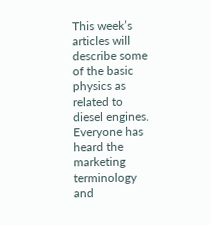This week’s articles will describe some of the basic physics as related to diesel engines. Everyone has heard the marketing terminology and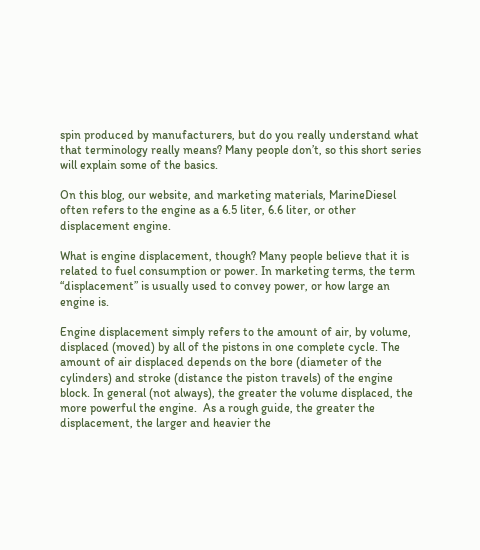spin produced by manufacturers, but do you really understand what that terminology really means? Many people don’t, so this short series will explain some of the basics.

On this blog, our website, and marketing materials, MarineDiesel often refers to the engine as a 6.5 liter, 6.6 liter, or other displacement engine.

What is engine displacement, though? Many people believe that it is related to fuel consumption or power. In marketing terms, the term “displacement” is usually used to convey power, or how large an engine is.

Engine displacement simply refers to the amount of air, by volume, displaced (moved) by all of the pistons in one complete cycle. The amount of air displaced depends on the bore (diameter of the cylinders) and stroke (distance the piston travels) of the engine block. In general (not always), the greater the volume displaced, the more powerful the engine.  As a rough guide, the greater the displacement, the larger and heavier the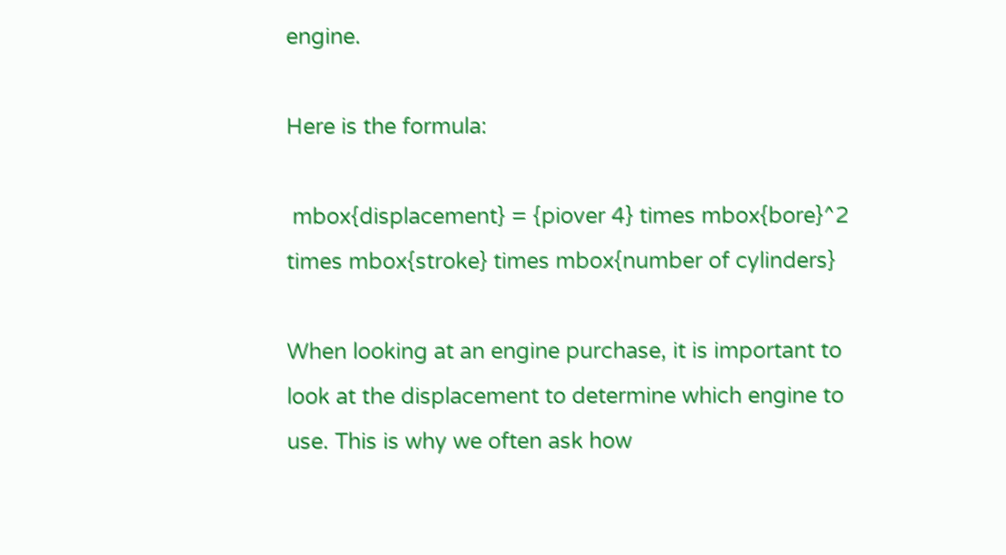engine.

Here is the formula:

 mbox{displacement} = {piover 4} times mbox{bore}^2 times mbox{stroke} times mbox{number of cylinders}

When looking at an engine purchase, it is important to look at the displacement to determine which engine to use. This is why we often ask how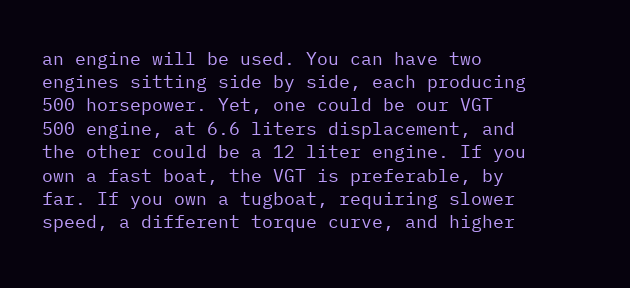an engine will be used. You can have two engines sitting side by side, each producing 500 horsepower. Yet, one could be our VGT 500 engine, at 6.6 liters displacement, and the other could be a 12 liter engine. If you own a fast boat, the VGT is preferable, by far. If you own a tugboat, requiring slower speed, a different torque curve, and higher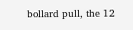bollard pull, the 12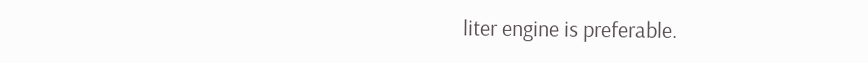liter engine is preferable.